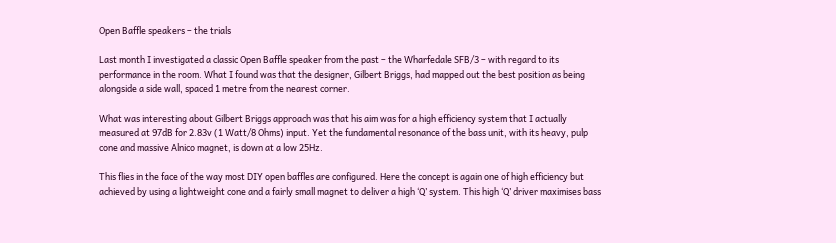Open Baffle speakers – the trials

Last month I investigated a classic Open Baffle speaker from the past – the Wharfedale SFB/3 – with regard to its performance in the room. What I found was that the designer, Gilbert Briggs, had mapped out the best position as being alongside a side wall, spaced 1 metre from the nearest corner.

What was interesting about Gilbert Briggs approach was that his aim was for a high efficiency system that I actually measured at 97dB for 2.83v (1 Watt/8 Ohms) input. Yet the fundamental resonance of the bass unit, with its heavy, pulp cone and massive Alnico magnet, is down at a low 25Hz.

This flies in the face of the way most DIY open baffles are configured. Here the concept is again one of high efficiency but achieved by using a lightweight cone and a fairly small magnet to deliver a high ‘Q’ system. This high ‘Q’ driver maximises bass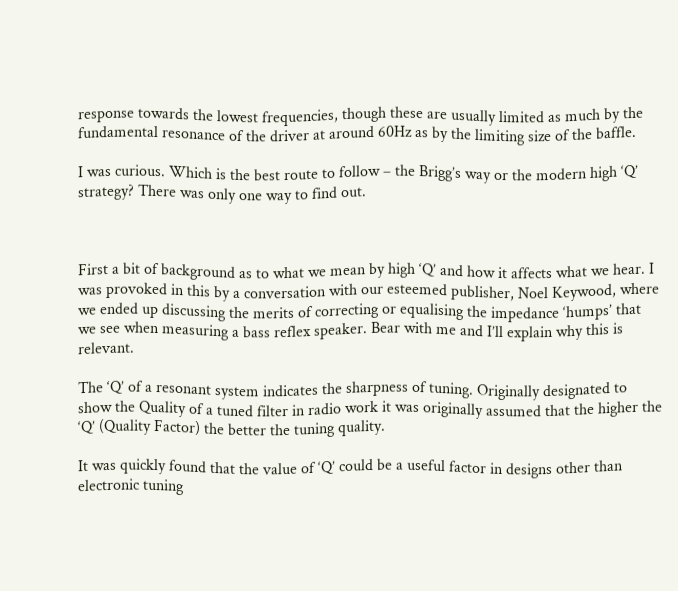response towards the lowest frequencies, though these are usually limited as much by the fundamental resonance of the driver at around 60Hz as by the limiting size of the baffle.

I was curious. Which is the best route to follow – the Brigg’s way or the modern high ‘Q’ strategy? There was only one way to find out.



First a bit of background as to what we mean by high ‘Q’ and how it affects what we hear. I was provoked in this by a conversation with our esteemed publisher, Noel Keywood, where we ended up discussing the merits of correcting or equalising the impedance ‘humps’ that we see when measuring a bass reflex speaker. Bear with me and I’ll explain why this is relevant.

The ‘Q’ of a resonant system indicates the sharpness of tuning. Originally designated to show the Quality of a tuned filter in radio work it was originally assumed that the higher the ‘Q’ (Quality Factor) the better the tuning quality.

It was quickly found that the value of ‘Q’ could be a useful factor in designs other than electronic tuning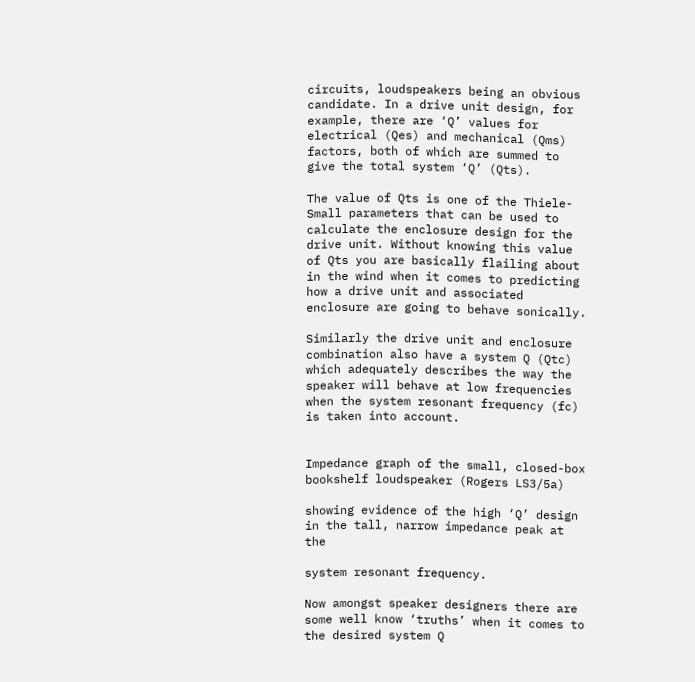circuits, loudspeakers being an obvious candidate. In a drive unit design, for example, there are ‘Q’ values for electrical (Qes) and mechanical (Qms) factors, both of which are summed to give the total system ‘Q’ (Qts).

The value of Qts is one of the Thiele-Small parameters that can be used to calculate the enclosure design for the drive unit. Without knowing this value of Qts you are basically flailing about in the wind when it comes to predicting how a drive unit and associated enclosure are going to behave sonically.

Similarly the drive unit and enclosure combination also have a system Q (Qtc) which adequately describes the way the speaker will behave at low frequencies when the system resonant frequency (fc) is taken into account.


Impedance graph of the small, closed-box bookshelf loudspeaker (Rogers LS3/5a)

showing evidence of the high ‘Q’ design in the tall, narrow impedance peak at the

system resonant frequency.

Now amongst speaker designers there are some well know ‘truths’ when it comes to the desired system Q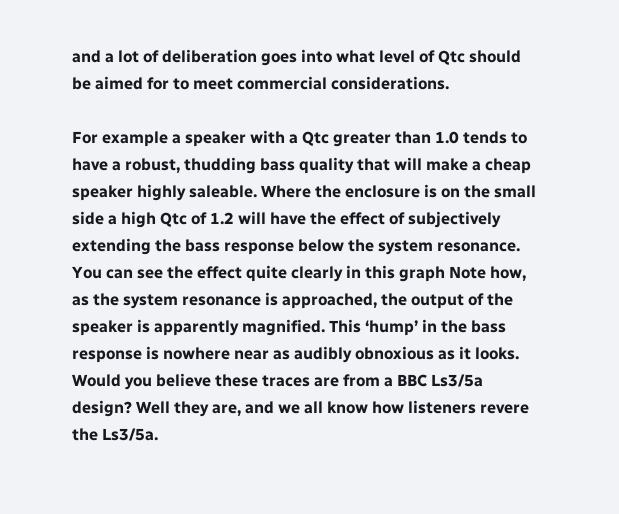and a lot of deliberation goes into what level of Qtc should be aimed for to meet commercial considerations.

For example a speaker with a Qtc greater than 1.0 tends to have a robust, thudding bass quality that will make a cheap speaker highly saleable. Where the enclosure is on the small side a high Qtc of 1.2 will have the effect of subjectively extending the bass response below the system resonance. You can see the effect quite clearly in this graph Note how, as the system resonance is approached, the output of the speaker is apparently magnified. This ‘hump’ in the bass response is nowhere near as audibly obnoxious as it looks. Would you believe these traces are from a BBC Ls3/5a design? Well they are, and we all know how listeners revere the Ls3/5a.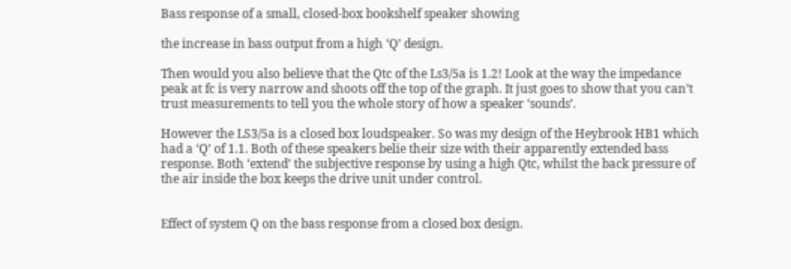Bass response of a small, closed-box bookshelf speaker showing

the increase in bass output from a high ‘Q’ design.

Then would you also believe that the Qtc of the Ls3/5a is 1.2! Look at the way the impedance peak at fc is very narrow and shoots off the top of the graph. It just goes to show that you can’t trust measurements to tell you the whole story of how a speaker ‘sounds’.

However the LS3/5a is a closed box loudspeaker. So was my design of the Heybrook HB1 which had a ‘Q’ of 1.1. Both of these speakers belie their size with their apparently extended bass response. Both ‘extend’ the subjective response by using a high Qtc, whilst the back pressure of the air inside the box keeps the drive unit under control.


Effect of system Q on the bass response from a closed box design.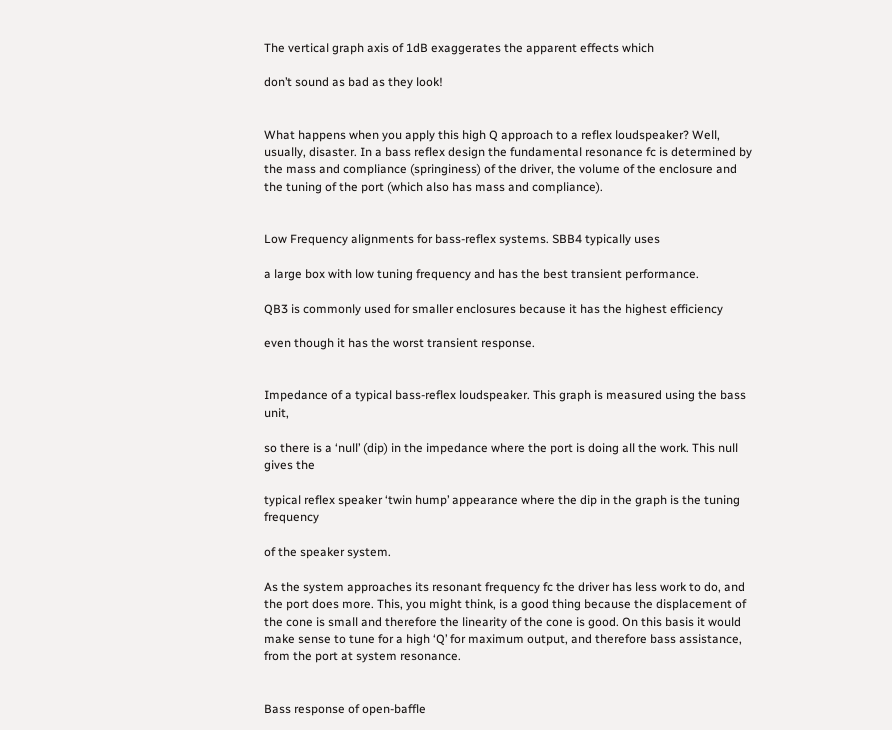The vertical graph axis of 1dB exaggerates the apparent effects which

don’t sound as bad as they look!


What happens when you apply this high Q approach to a reflex loudspeaker? Well, usually, disaster. In a bass reflex design the fundamental resonance fc is determined by the mass and compliance (springiness) of the driver, the volume of the enclosure and the tuning of the port (which also has mass and compliance).


Low Frequency alignments for bass-reflex systems. SBB4 typically uses

a large box with low tuning frequency and has the best transient performance.

QB3 is commonly used for smaller enclosures because it has the highest efficiency

even though it has the worst transient response.


Impedance of a typical bass-reflex loudspeaker. This graph is measured using the bass unit,

so there is a ‘null’ (dip) in the impedance where the port is doing all the work. This null gives the

typical reflex speaker ‘twin hump’ appearance where the dip in the graph is the tuning frequency

of the speaker system.

As the system approaches its resonant frequency fc the driver has less work to do, and the port does more. This, you might think, is a good thing because the displacement of the cone is small and therefore the linearity of the cone is good. On this basis it would make sense to tune for a high ‘Q’ for maximum output, and therefore bass assistance, from the port at system resonance.


Bass response of open-baffle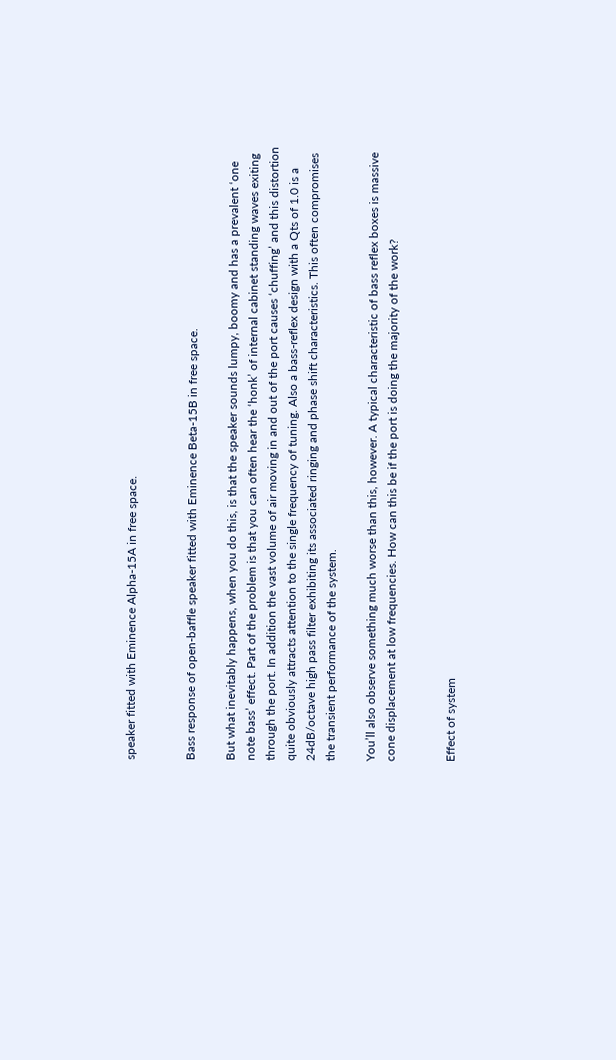speaker fitted with Eminence Alpha-15A in free space.


Bass response of open-baffle speaker fitted with Eminence Beta-15B in free space.

But what inevitably happens, when you do this, is that the speaker sounds lumpy, boomy and has a prevalent ‘one note bass’ effect. Part of the problem is that you can often hear the ‘honk’ of internal cabinet standing waves exiting through the port. In addition the vast volume of air moving in and out of the port causes ‘chuffing’ and this distortion quite obviously attracts attention to the single frequency of tuning. Also a bass-reflex design with a Qts of 1.0 is a 24dB/octave high pass filter exhibiting its associated ringing and phase shift characteristics. This often compromises the transient performance of the system.

You’ll also observe something much worse than this, however. A typical characteristic of bass reflex boxes is massive cone displacement at low frequencies. How can this be if the port is doing the majority of the work?


Effect of system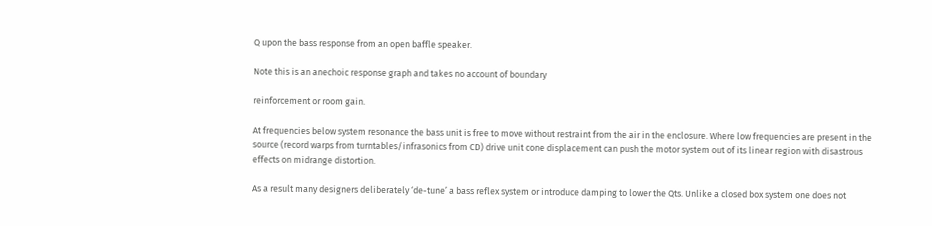Q upon the bass response from an open baffle speaker.

Note this is an anechoic response graph and takes no account of boundary

reinforcement or room gain.

At frequencies below system resonance the bass unit is free to move without restraint from the air in the enclosure. Where low frequencies are present in the source (record warps from turntables/infrasonics from CD) drive unit cone displacement can push the motor system out of its linear region with disastrous effects on midrange distortion.

As a result many designers deliberately ‘de-tune’ a bass reflex system or introduce damping to lower the Qts. Unlike a closed box system one does not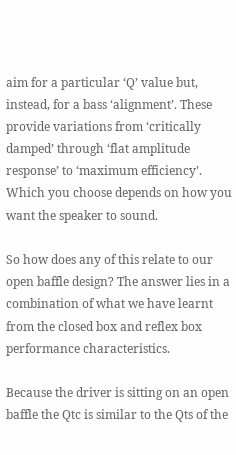aim for a particular ‘Q’ value but, instead, for a bass ‘alignment’. These provide variations from ‘critically damped’ through ‘flat amplitude response’ to ‘maximum efficiency’. Which you choose depends on how you want the speaker to sound.

So how does any of this relate to our open baffle design? The answer lies in a combination of what we have learnt from the closed box and reflex box performance characteristics.

Because the driver is sitting on an open baffle the Qtc is similar to the Qts of the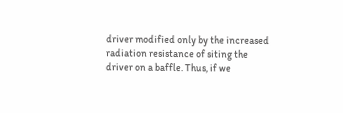driver modified only by the increased radiation resistance of siting the driver on a baffle. Thus, if we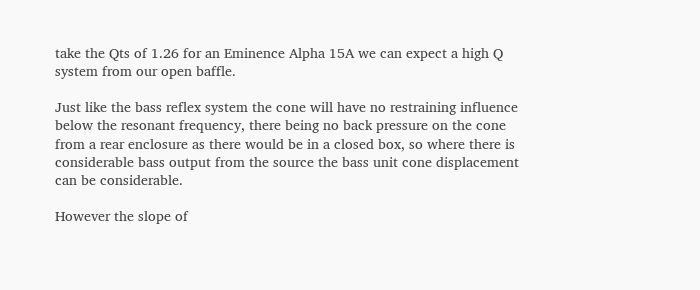take the Qts of 1.26 for an Eminence Alpha 15A we can expect a high Q system from our open baffle.

Just like the bass reflex system the cone will have no restraining influence below the resonant frequency, there being no back pressure on the cone from a rear enclosure as there would be in a closed box, so where there is considerable bass output from the source the bass unit cone displacement can be considerable.

However the slope of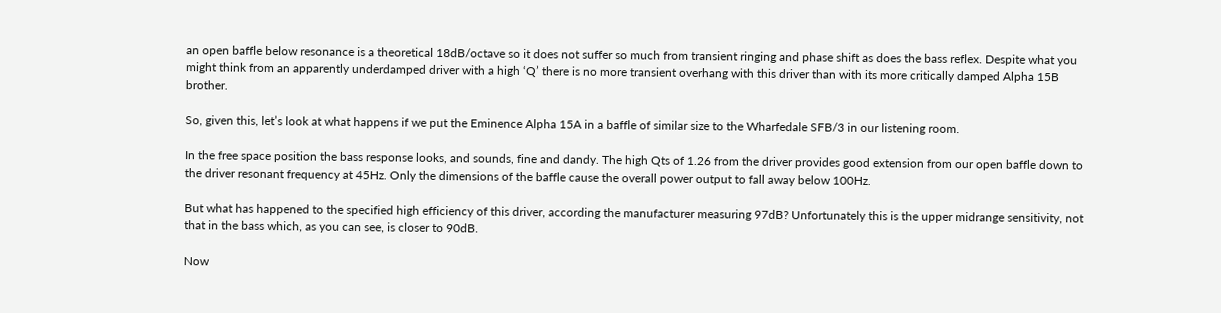an open baffle below resonance is a theoretical 18dB/octave so it does not suffer so much from transient ringing and phase shift as does the bass reflex. Despite what you might think from an apparently underdamped driver with a high ‘Q’ there is no more transient overhang with this driver than with its more critically damped Alpha 15B brother.

So, given this, let’s look at what happens if we put the Eminence Alpha 15A in a baffle of similar size to the Wharfedale SFB/3 in our listening room.

In the free space position the bass response looks, and sounds, fine and dandy. The high Qts of 1.26 from the driver provides good extension from our open baffle down to the driver resonant frequency at 45Hz. Only the dimensions of the baffle cause the overall power output to fall away below 100Hz.

But what has happened to the specified high efficiency of this driver, according the manufacturer measuring 97dB? Unfortunately this is the upper midrange sensitivity, not that in the bass which, as you can see, is closer to 90dB.

Now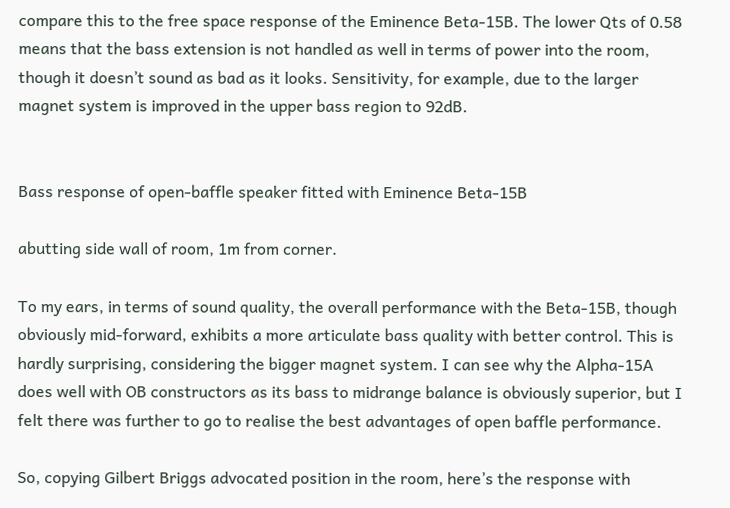compare this to the free space response of the Eminence Beta-15B. The lower Qts of 0.58 means that the bass extension is not handled as well in terms of power into the room, though it doesn’t sound as bad as it looks. Sensitivity, for example, due to the larger magnet system is improved in the upper bass region to 92dB.


Bass response of open-baffle speaker fitted with Eminence Beta-15B

abutting side wall of room, 1m from corner.

To my ears, in terms of sound quality, the overall performance with the Beta-15B, though obviously mid-forward, exhibits a more articulate bass quality with better control. This is hardly surprising, considering the bigger magnet system. I can see why the Alpha-15A does well with OB constructors as its bass to midrange balance is obviously superior, but I felt there was further to go to realise the best advantages of open baffle performance.

So, copying Gilbert Briggs advocated position in the room, here’s the response with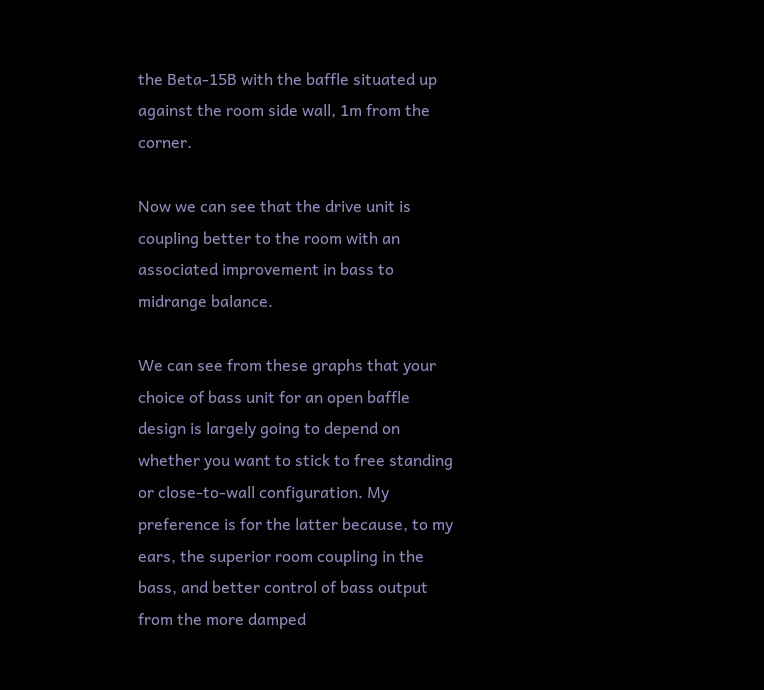the Beta-15B with the baffle situated up against the room side wall, 1m from the corner.

Now we can see that the drive unit is coupling better to the room with an associated improvement in bass to midrange balance.

We can see from these graphs that your choice of bass unit for an open baffle design is largely going to depend on whether you want to stick to free standing or close-to-wall configuration. My preference is for the latter because, to my ears, the superior room coupling in the bass, and better control of bass output from the more damped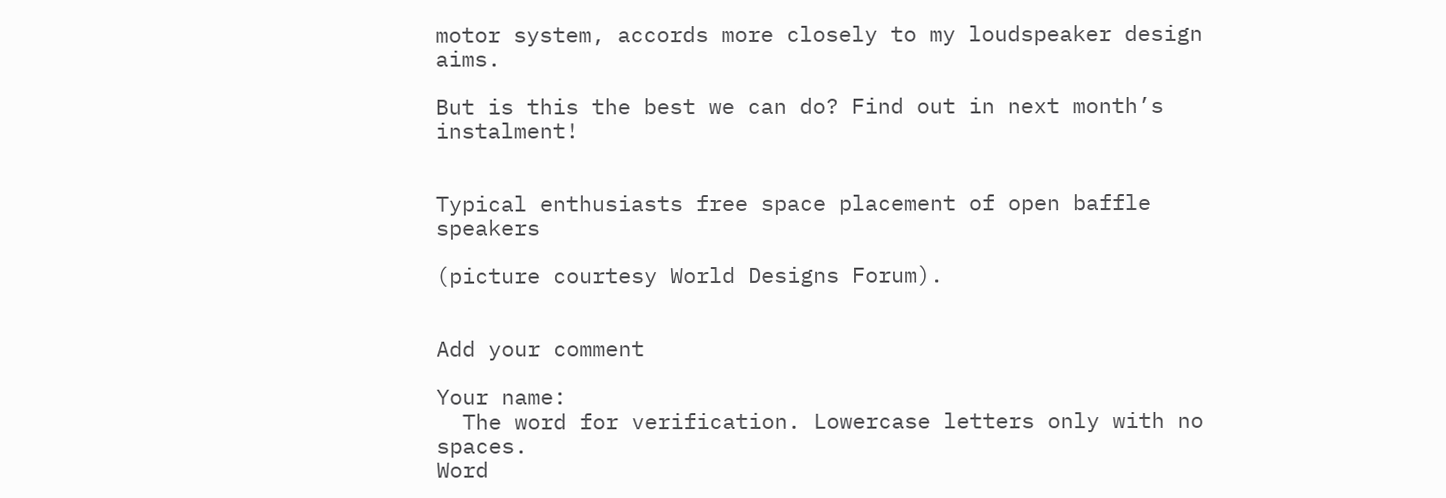motor system, accords more closely to my loudspeaker design aims.

But is this the best we can do? Find out in next month’s instalment!


Typical enthusiasts free space placement of open baffle speakers

(picture courtesy World Designs Forum).


Add your comment

Your name:
  The word for verification. Lowercase letters only with no spaces.
Word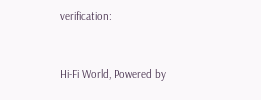verification:


Hi-Fi World, Powered by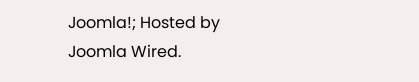Joomla!; Hosted by Joomla Wired.